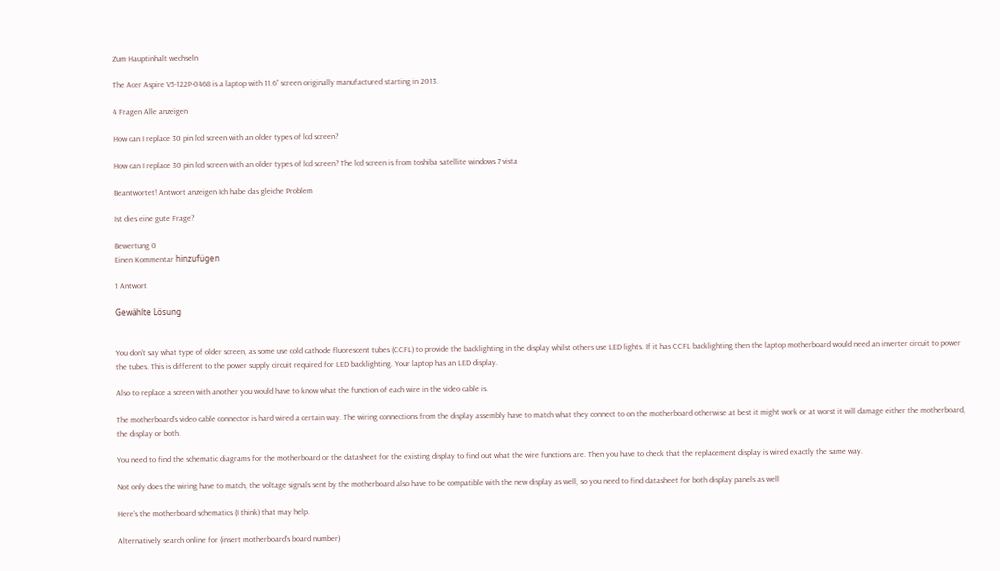Zum Hauptinhalt wechseln

The Acer Aspire V5-122P-0468 is a laptop with 11.6” screen originally manufactured starting in 2013.

4 Fragen Alle anzeigen

How can I replace 30 pin lcd screen with an older types of lcd screen?

How can I replace 30 pin lcd screen with an older types of lcd screen? The lcd screen is from toshiba satellite windows 7 vista

Beantwortet! Antwort anzeigen Ich habe das gleiche Problem

Ist dies eine gute Frage?

Bewertung 0
Einen Kommentar hinzufügen

1 Antwort

Gewählte Lösung


You don’t say what type of older screen, as some use cold cathode fluorescent tubes (CCFL) to provide the backlighting in the display whilst others use LED lights. If it has CCFL backlighting then the laptop motherboard would need an inverter circuit to power the tubes. This is different to the power supply circuit required for LED backlighting. Your laptop has an LED display.

Also to replace a screen with another you would have to know what the function of each wire in the video cable is.

The motherboard’s video cable connector is hard wired a certain way. The wiring connections from the display assembly have to match what they connect to on the motherboard otherwise at best it might work or at worst it will damage either the motherboard, the display or both.

You need to find the schematic diagrams for the motherboard or the datasheet for the existing display to find out what the wire functions are. Then you have to check that the replacement display is wired exactly the same way.

Not only does the wiring have to match, the voltage signals sent by the motherboard also have to be compatible with the new display as well, so you need to find datasheet for both display panels as well

Here’s the motherboard schematics (I think) that may help.

Alternatively search online for (insert motherboard’s board number)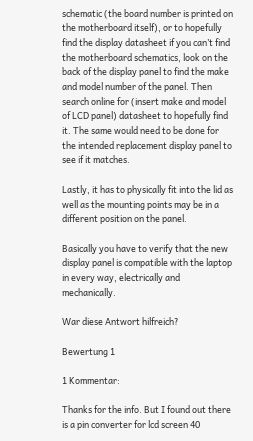schematic (the board number is printed on the motherboard itself), or to hopefully find the display datasheet if you can’t find the motherboard schematics, look on the back of the display panel to find the make and model number of the panel. Then search online for (insert make and model of LCD panel) datasheet to hopefully find it. The same would need to be done for the intended replacement display panel to see if it matches.

Lastly, it has to physically fit into the lid as well as the mounting points may be in a different position on the panel.

Basically you have to verify that the new display panel is compatible with the laptop in every way, electrically and mechanically.

War diese Antwort hilfreich?

Bewertung 1

1 Kommentar:

Thanks for the info. But I found out there is a pin converter for lcd screen 40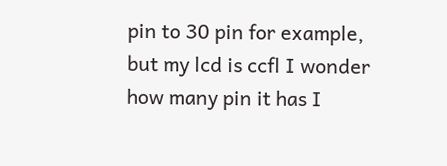pin to 30 pin for example, but my lcd is ccfl I wonder how many pin it has I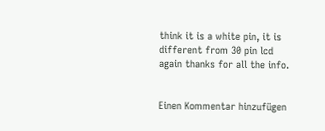think it is a white pin, it is different from 30 pin lcd again thanks for all the info.


Einen Kommentar hinzufügen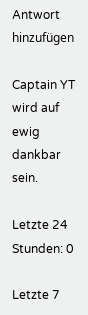Antwort hinzufügen

Captain YT wird auf ewig dankbar sein.

Letzte 24 Stunden: 0

Letzte 7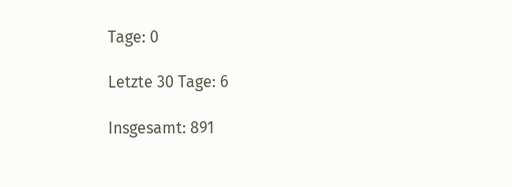Tage: 0

Letzte 30 Tage: 6

Insgesamt: 891